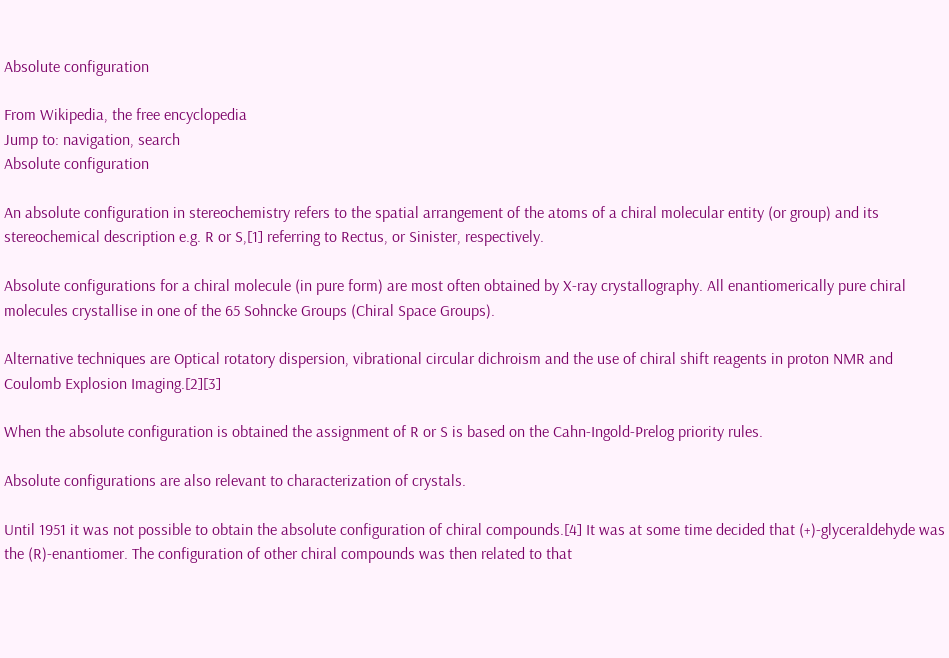Absolute configuration

From Wikipedia, the free encyclopedia
Jump to: navigation, search
Absolute configuration

An absolute configuration in stereochemistry refers to the spatial arrangement of the atoms of a chiral molecular entity (or group) and its stereochemical description e.g. R or S,[1] referring to Rectus, or Sinister, respectively.

Absolute configurations for a chiral molecule (in pure form) are most often obtained by X-ray crystallography. All enantiomerically pure chiral molecules crystallise in one of the 65 Sohncke Groups (Chiral Space Groups).

Alternative techniques are Optical rotatory dispersion, vibrational circular dichroism and the use of chiral shift reagents in proton NMR and Coulomb Explosion Imaging.[2][3]

When the absolute configuration is obtained the assignment of R or S is based on the Cahn-Ingold-Prelog priority rules.

Absolute configurations are also relevant to characterization of crystals.

Until 1951 it was not possible to obtain the absolute configuration of chiral compounds.[4] It was at some time decided that (+)-glyceraldehyde was the (R)-enantiomer. The configuration of other chiral compounds was then related to that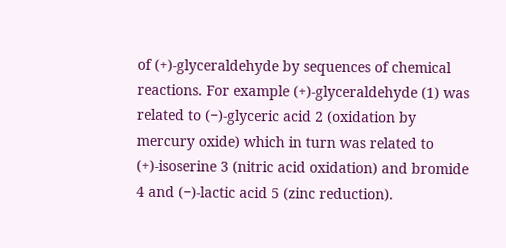of (+)-glyceraldehyde by sequences of chemical reactions. For example (+)-glyceraldehyde (1) was related to (−)-glyceric acid 2 (oxidation by mercury oxide) which in turn was related to (+)-isoserine 3 (nitric acid oxidation) and bromide 4 and (−)-lactic acid 5 (zinc reduction).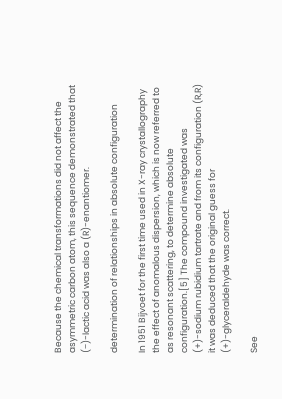Because the chemical transformations did not affect the asymmetric carbon atom, this sequence demonstrated that (−)-lactic acid was also a (R)-enantiomer.

determination of relationships in absolute configuration

In 1951 Bijvoet for the first time used in X-ray crystallography the effect of anomalous dispersion, which is now referred to as resonant scattering, to determine absolute configuration.[5] The compound investigated was (+)-sodium rubidium tartrate and from its configuration (R,R) it was deduced that the original guess for (+)-glyceraldehyde was correct.

See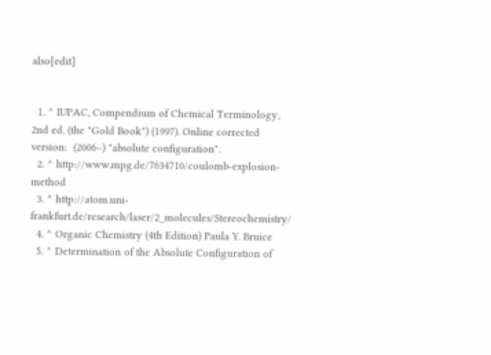also[edit]


  1. ^ IUPAC, Compendium of Chemical Terminology, 2nd ed. (the "Gold Book") (1997). Online corrected version:  (2006–) "absolute configuration".
  2. ^ http://www.mpg.de/7634710/coulomb-explosion-method
  3. ^ http://atom.uni-frankfurt.de/research/laser/2_molecules/Stereochemistry/
  4. ^ Organic Chemistry (4th Edition) Paula Y. Bruice
  5. ^ Determination of the Absolute Configuration of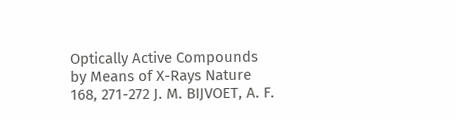Optically Active Compounds by Means of X-Rays Nature 168, 271-272 J. M. BIJVOET, A. F.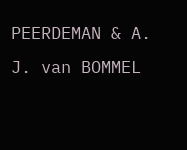PEERDEMAN & A. J. van BOMMEL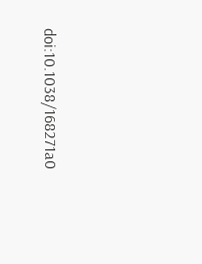doi:10.1038/168271a0